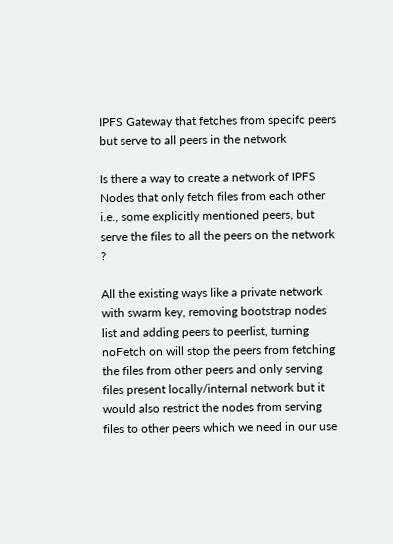IPFS Gateway that fetches from specifc peers but serve to all peers in the network

Is there a way to create a network of IPFS Nodes that only fetch files from each other i.e., some explicitly mentioned peers, but serve the files to all the peers on the network ?

All the existing ways like a private network with swarm key, removing bootstrap nodes list and adding peers to peerlist, turning noFetch on will stop the peers from fetching the files from other peers and only serving files present locally/internal network but it would also restrict the nodes from serving files to other peers which we need in our use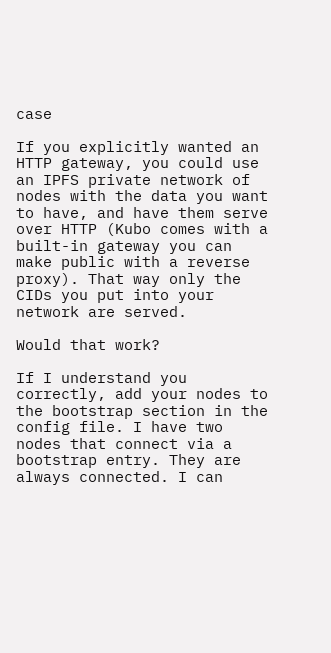case

If you explicitly wanted an HTTP gateway, you could use an IPFS private network of nodes with the data you want to have, and have them serve over HTTP (Kubo comes with a built-in gateway you can make public with a reverse proxy). That way only the CIDs you put into your network are served.

Would that work?

If I understand you correctly, add your nodes to the bootstrap section in the config file. I have two nodes that connect via a bootstrap entry. They are always connected. I can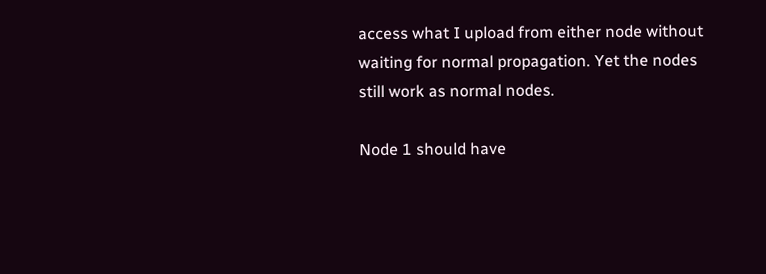access what I upload from either node without waiting for normal propagation. Yet the nodes still work as normal nodes.

Node 1 should have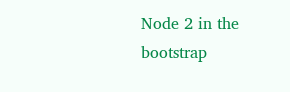Node 2 in the bootstrap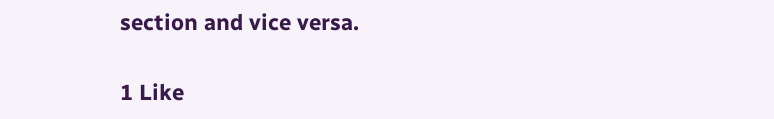section and vice versa.

1 Like